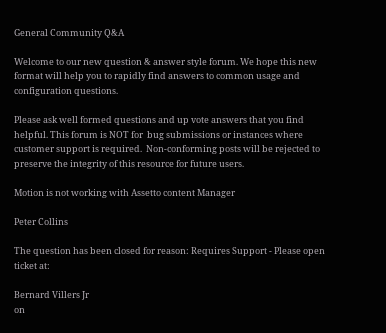General Community Q&A

Welcome to our new question & answer style forum. We hope this new format will help you to rapidly find answers to common usage and configuration questions.

Please ask well formed questions and up vote answers that you find helpful. This forum is NOT for  bug submissions or instances where customer support is required.  Non-conforming posts will be rejected to preserve the integrity of this resource for future users.

Motion is not working with Assetto content Manager

Peter Collins

The question has been closed for reason: Requires Support - Please open ticket at:

Bernard Villers Jr
on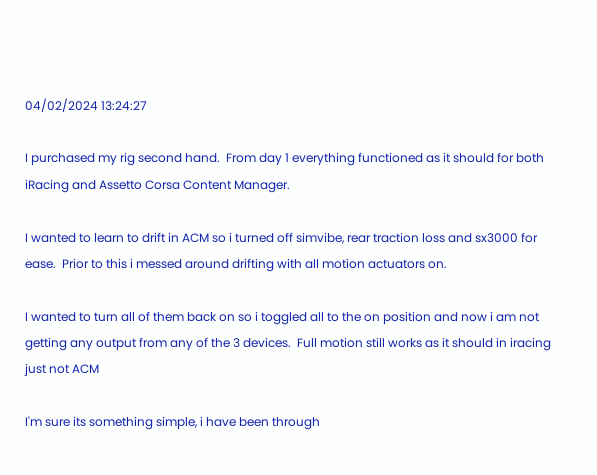04/02/2024 13:24:27

I purchased my rig second hand.  From day 1 everything functioned as it should for both iRacing and Assetto Corsa Content Manager.

I wanted to learn to drift in ACM so i turned off simvibe, rear traction loss and sx3000 for ease.  Prior to this i messed around drifting with all motion actuators on.

I wanted to turn all of them back on so i toggled all to the on position and now i am not getting any output from any of the 3 devices.  Full motion still works as it should in iracing just not ACM

I'm sure its something simple, i have been through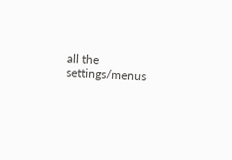all the settings/menus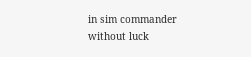in sim commander without luck